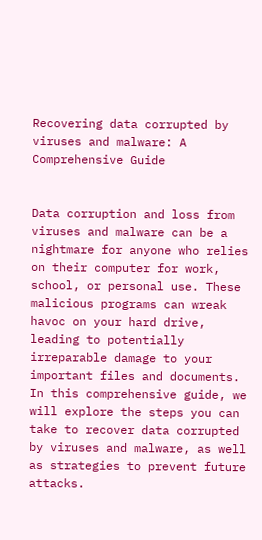Recovering data corrupted by viruses and malware: A Comprehensive Guide


Data corruption and loss from viruses and malware can be a nightmare for anyone who relies on their computer for work, school, or personal use. These malicious programs can wreak havoc on your hard drive, leading to potentially irreparable damage to your important files and documents. In this comprehensive guide, we will explore the steps you can take to recover data corrupted by viruses and malware, as well as strategies to prevent future attacks.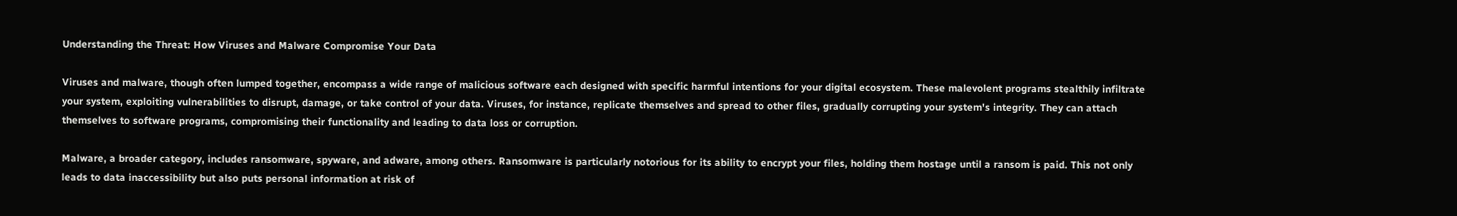Understanding the Threat: How Viruses and Malware Compromise Your Data

Viruses and malware, though often lumped together, encompass a wide range of malicious software each designed with specific harmful intentions for your digital ecosystem. These malevolent programs stealthily infiltrate your system, exploiting vulnerabilities to disrupt, damage, or take control of your data. Viruses, for instance, replicate themselves and spread to other files, gradually corrupting your system's integrity. They can attach themselves to software programs, compromising their functionality and leading to data loss or corruption.

Malware, a broader category, includes ransomware, spyware, and adware, among others. Ransomware is particularly notorious for its ability to encrypt your files, holding them hostage until a ransom is paid. This not only leads to data inaccessibility but also puts personal information at risk of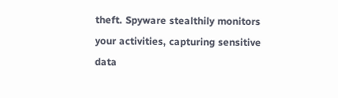theft. Spyware stealthily monitors your activities, capturing sensitive data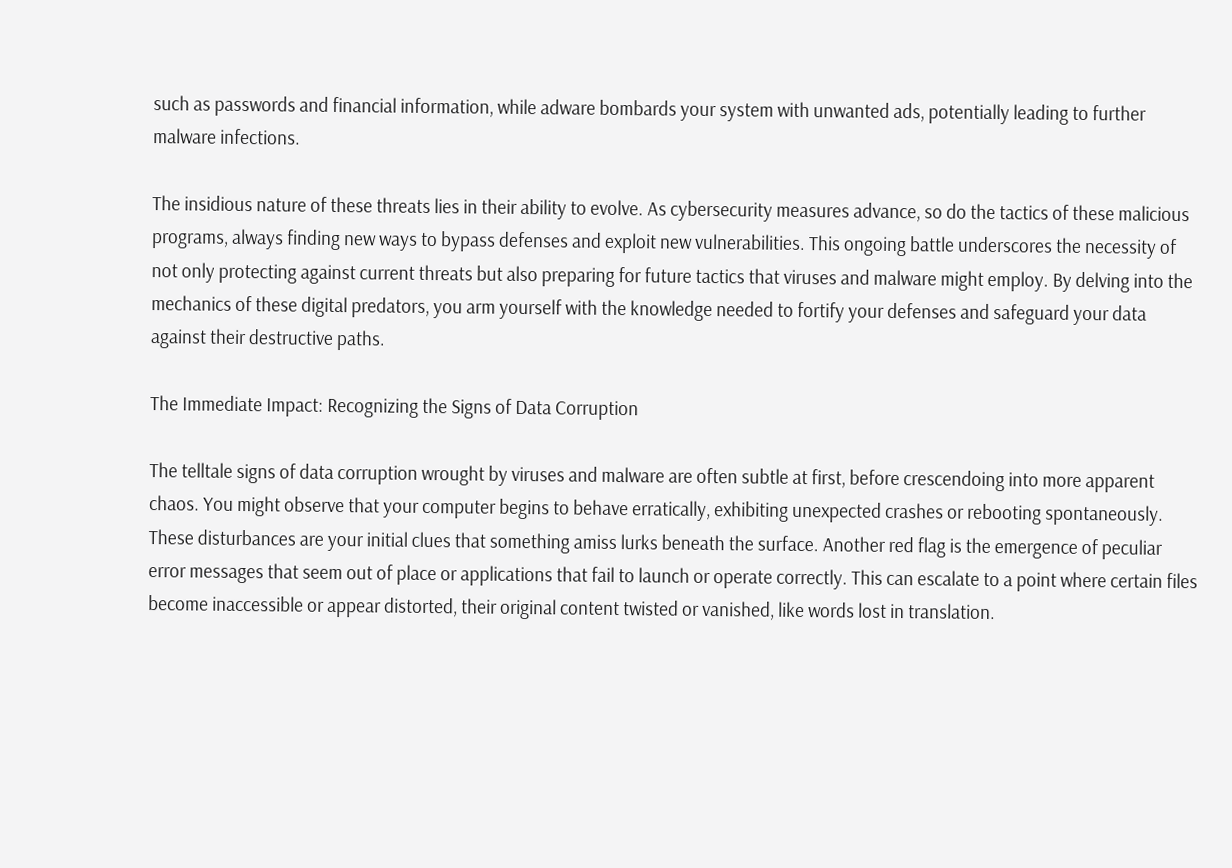such as passwords and financial information, while adware bombards your system with unwanted ads, potentially leading to further malware infections.

The insidious nature of these threats lies in their ability to evolve. As cybersecurity measures advance, so do the tactics of these malicious programs, always finding new ways to bypass defenses and exploit new vulnerabilities. This ongoing battle underscores the necessity of not only protecting against current threats but also preparing for future tactics that viruses and malware might employ. By delving into the mechanics of these digital predators, you arm yourself with the knowledge needed to fortify your defenses and safeguard your data against their destructive paths.

The Immediate Impact: Recognizing the Signs of Data Corruption

The telltale signs of data corruption wrought by viruses and malware are often subtle at first, before crescendoing into more apparent chaos. You might observe that your computer begins to behave erratically, exhibiting unexpected crashes or rebooting spontaneously. These disturbances are your initial clues that something amiss lurks beneath the surface. Another red flag is the emergence of peculiar error messages that seem out of place or applications that fail to launch or operate correctly. This can escalate to a point where certain files become inaccessible or appear distorted, their original content twisted or vanished, like words lost in translation.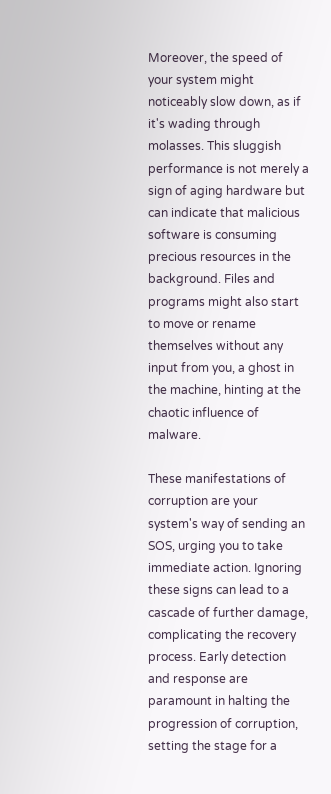Moreover, the speed of your system might noticeably slow down, as if it's wading through molasses. This sluggish performance is not merely a sign of aging hardware but can indicate that malicious software is consuming precious resources in the background. Files and programs might also start to move or rename themselves without any input from you, a ghost in the machine, hinting at the chaotic influence of malware.

These manifestations of corruption are your system's way of sending an SOS, urging you to take immediate action. Ignoring these signs can lead to a cascade of further damage, complicating the recovery process. Early detection and response are paramount in halting the progression of corruption, setting the stage for a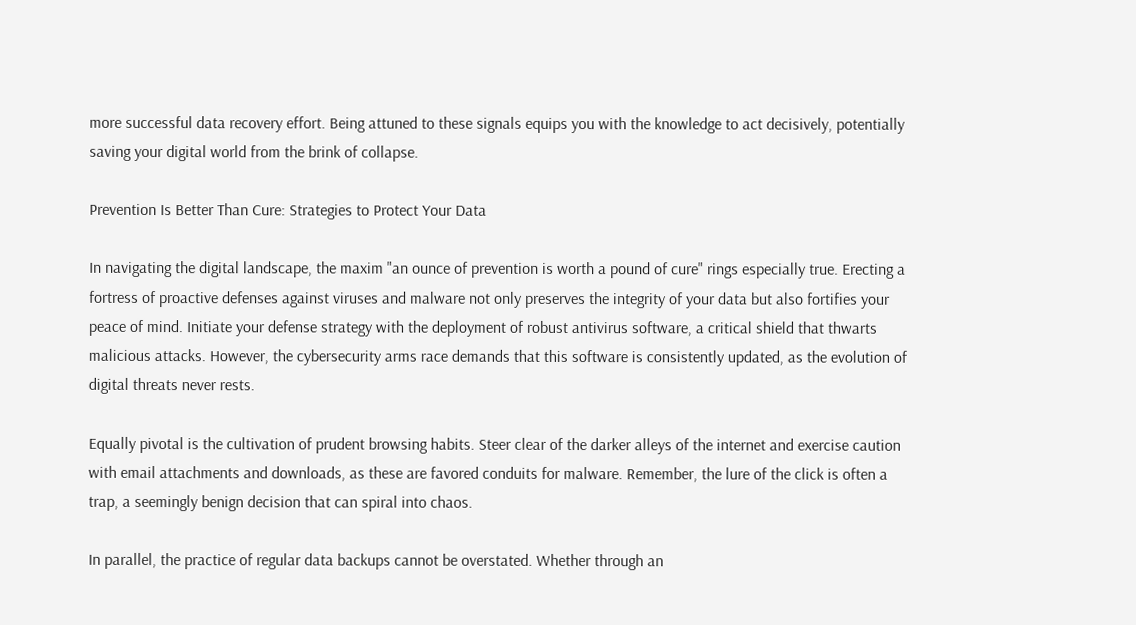more successful data recovery effort. Being attuned to these signals equips you with the knowledge to act decisively, potentially saving your digital world from the brink of collapse.

Prevention Is Better Than Cure: Strategies to Protect Your Data

In navigating the digital landscape, the maxim "an ounce of prevention is worth a pound of cure" rings especially true. Erecting a fortress of proactive defenses against viruses and malware not only preserves the integrity of your data but also fortifies your peace of mind. Initiate your defense strategy with the deployment of robust antivirus software, a critical shield that thwarts malicious attacks. However, the cybersecurity arms race demands that this software is consistently updated, as the evolution of digital threats never rests.

Equally pivotal is the cultivation of prudent browsing habits. Steer clear of the darker alleys of the internet and exercise caution with email attachments and downloads, as these are favored conduits for malware. Remember, the lure of the click is often a trap, a seemingly benign decision that can spiral into chaos.

In parallel, the practice of regular data backups cannot be overstated. Whether through an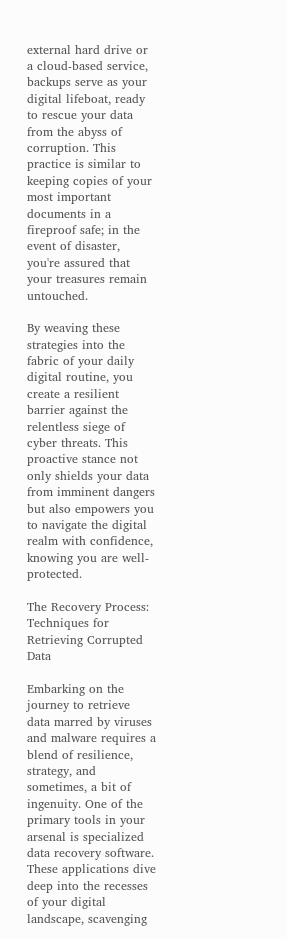external hard drive or a cloud-based service, backups serve as your digital lifeboat, ready to rescue your data from the abyss of corruption. This practice is similar to keeping copies of your most important documents in a fireproof safe; in the event of disaster, you're assured that your treasures remain untouched.

By weaving these strategies into the fabric of your daily digital routine, you create a resilient barrier against the relentless siege of cyber threats. This proactive stance not only shields your data from imminent dangers but also empowers you to navigate the digital realm with confidence, knowing you are well-protected.

The Recovery Process: Techniques for Retrieving Corrupted Data

Embarking on the journey to retrieve data marred by viruses and malware requires a blend of resilience, strategy, and sometimes, a bit of ingenuity. One of the primary tools in your arsenal is specialized data recovery software. These applications dive deep into the recesses of your digital landscape, scavenging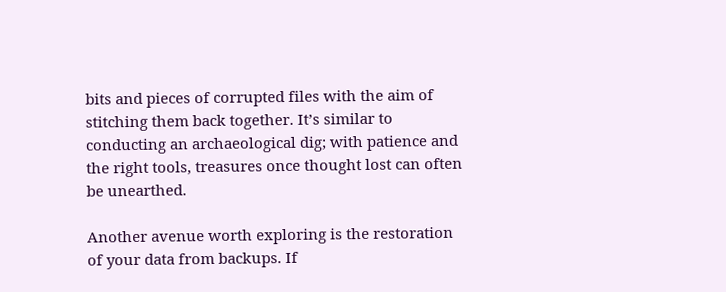bits and pieces of corrupted files with the aim of stitching them back together. It’s similar to conducting an archaeological dig; with patience and the right tools, treasures once thought lost can often be unearthed.

Another avenue worth exploring is the restoration of your data from backups. If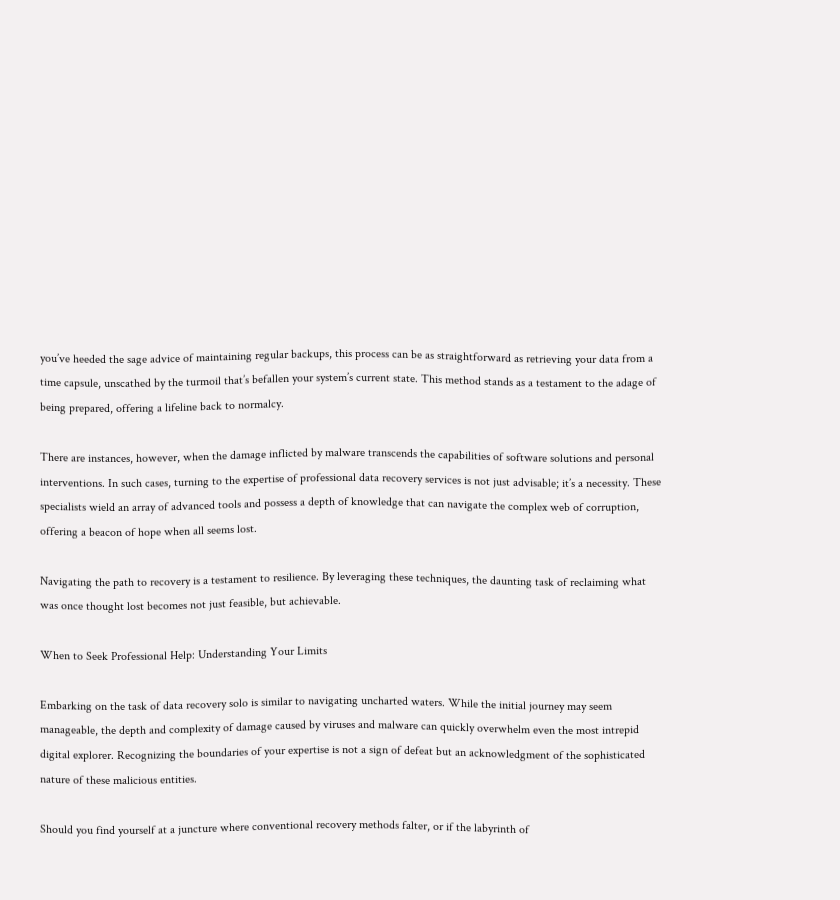you’ve heeded the sage advice of maintaining regular backups, this process can be as straightforward as retrieving your data from a time capsule, unscathed by the turmoil that’s befallen your system’s current state. This method stands as a testament to the adage of being prepared, offering a lifeline back to normalcy.

There are instances, however, when the damage inflicted by malware transcends the capabilities of software solutions and personal interventions. In such cases, turning to the expertise of professional data recovery services is not just advisable; it’s a necessity. These specialists wield an array of advanced tools and possess a depth of knowledge that can navigate the complex web of corruption, offering a beacon of hope when all seems lost.

Navigating the path to recovery is a testament to resilience. By leveraging these techniques, the daunting task of reclaiming what was once thought lost becomes not just feasible, but achievable.

When to Seek Professional Help: Understanding Your Limits

Embarking on the task of data recovery solo is similar to navigating uncharted waters. While the initial journey may seem manageable, the depth and complexity of damage caused by viruses and malware can quickly overwhelm even the most intrepid digital explorer. Recognizing the boundaries of your expertise is not a sign of defeat but an acknowledgment of the sophisticated nature of these malicious entities.

Should you find yourself at a juncture where conventional recovery methods falter, or if the labyrinth of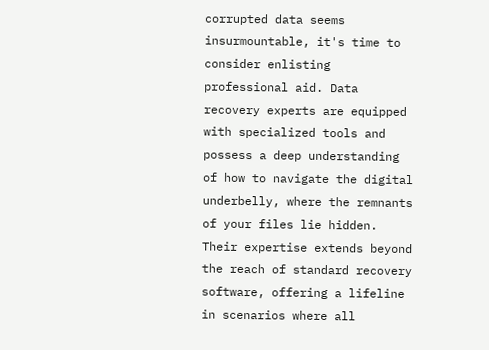corrupted data seems insurmountable, it's time to consider enlisting professional aid. Data recovery experts are equipped with specialized tools and possess a deep understanding of how to navigate the digital underbelly, where the remnants of your files lie hidden. Their expertise extends beyond the reach of standard recovery software, offering a lifeline in scenarios where all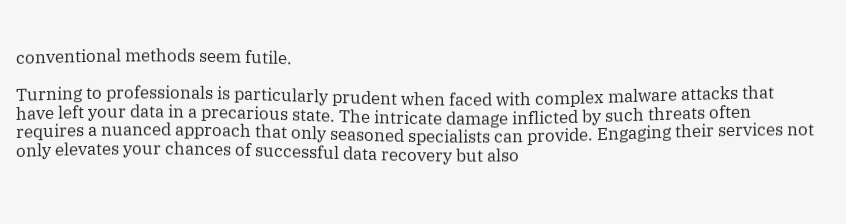conventional methods seem futile.

Turning to professionals is particularly prudent when faced with complex malware attacks that have left your data in a precarious state. The intricate damage inflicted by such threats often requires a nuanced approach that only seasoned specialists can provide. Engaging their services not only elevates your chances of successful data recovery but also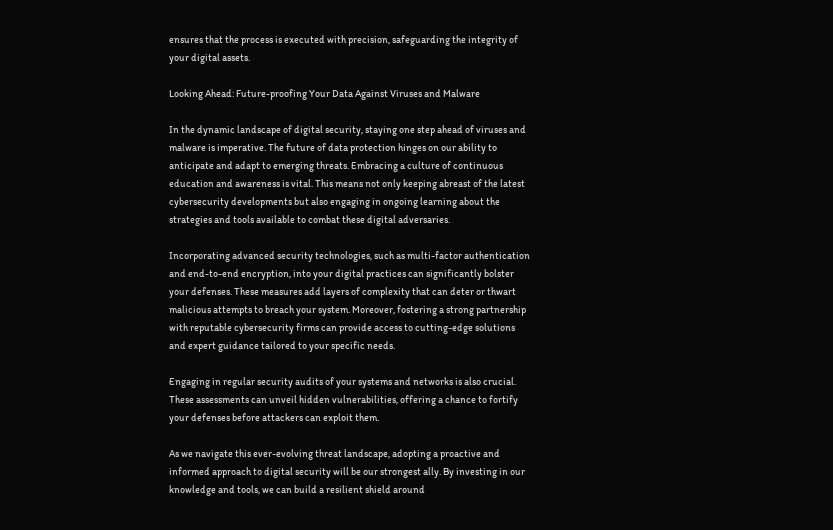ensures that the process is executed with precision, safeguarding the integrity of your digital assets.

Looking Ahead: Future-proofing Your Data Against Viruses and Malware

In the dynamic landscape of digital security, staying one step ahead of viruses and malware is imperative. The future of data protection hinges on our ability to anticipate and adapt to emerging threats. Embracing a culture of continuous education and awareness is vital. This means not only keeping abreast of the latest cybersecurity developments but also engaging in ongoing learning about the strategies and tools available to combat these digital adversaries.

Incorporating advanced security technologies, such as multi-factor authentication and end-to-end encryption, into your digital practices can significantly bolster your defenses. These measures add layers of complexity that can deter or thwart malicious attempts to breach your system. Moreover, fostering a strong partnership with reputable cybersecurity firms can provide access to cutting-edge solutions and expert guidance tailored to your specific needs.

Engaging in regular security audits of your systems and networks is also crucial. These assessments can unveil hidden vulnerabilities, offering a chance to fortify your defenses before attackers can exploit them.

As we navigate this ever-evolving threat landscape, adopting a proactive and informed approach to digital security will be our strongest ally. By investing in our knowledge and tools, we can build a resilient shield around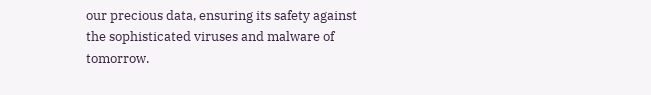our precious data, ensuring its safety against the sophisticated viruses and malware of tomorrow.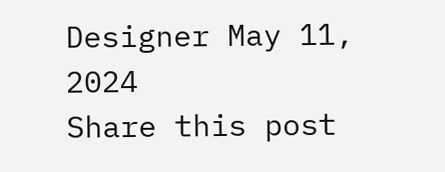Designer May 11, 2024
Share this post